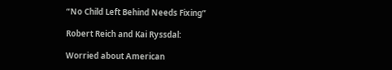“No Child Left Behind Needs Fixing”

Robert Reich and Kai Ryssdal:

Worried about American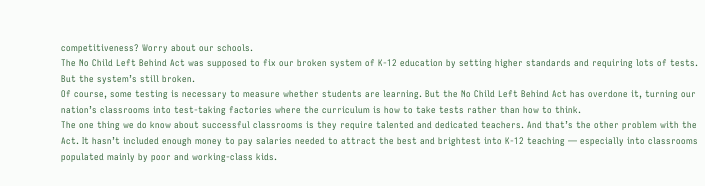competitiveness? Worry about our schools.
The No Child Left Behind Act was supposed to fix our broken system of K-12 education by setting higher standards and requiring lots of tests. But the system’s still broken.
Of course, some testing is necessary to measure whether students are learning. But the No Child Left Behind Act has overdone it, turning our nation’s classrooms into test-taking factories where the curriculum is how to take tests rather than how to think.
The one thing we do know about successful classrooms is they require talented and dedicated teachers. And that’s the other problem with the Act. It hasn’t included enough money to pay salaries needed to attract the best and brightest into K-12 teaching — especially into classrooms populated mainly by poor and working-class kids.